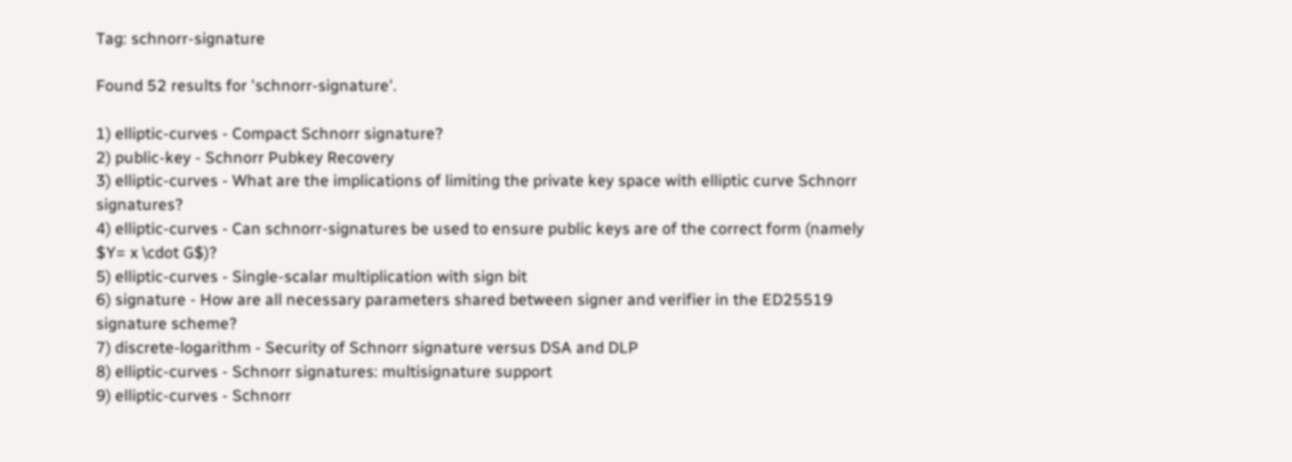Tag: schnorr-signature

Found 52 results for 'schnorr-signature'.

1) elliptic-curves - Compact Schnorr signature?
2) public-key - Schnorr Pubkey Recovery
3) elliptic-curves - What are the implications of limiting the private key space with elliptic curve Schnorr signatures?
4) elliptic-curves - Can schnorr-signatures be used to ensure public keys are of the correct form (namely $Y= x \cdot G$)?
5) elliptic-curves - Single-scalar multiplication with sign bit
6) signature - How are all necessary parameters shared between signer and verifier in the ED25519 signature scheme?
7) discrete-logarithm - Security of Schnorr signature versus DSA and DLP
8) elliptic-curves - Schnorr signatures: multisignature support
9) elliptic-curves - Schnorr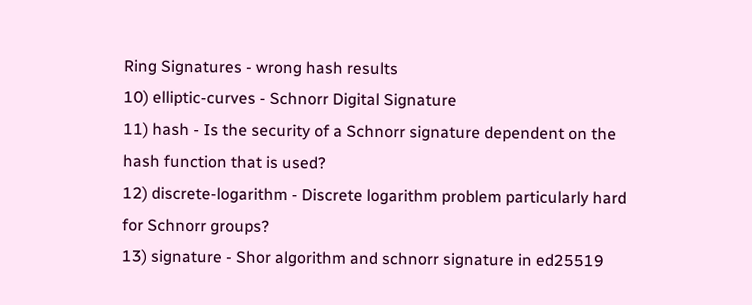Ring Signatures - wrong hash results
10) elliptic-curves - Schnorr Digital Signature
11) hash - Is the security of a Schnorr signature dependent on the hash function that is used?
12) discrete-logarithm - Discrete logarithm problem particularly hard for Schnorr groups?
13) signature - Shor algorithm and schnorr signature in ed25519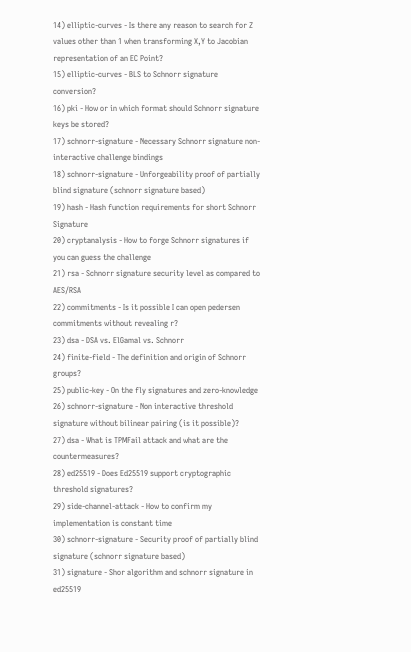14) elliptic-curves - Is there any reason to search for Z values other than 1 when transforming X,Y to Jacobian representation of an EC Point?
15) elliptic-curves - BLS to Schnorr signature conversion?
16) pki - How or in which format should Schnorr signature keys be stored?
17) schnorr-signature - Necessary Schnorr signature non-interactive challenge bindings
18) schnorr-signature - Unforgeability proof of partially blind signature (schnorr signature based)
19) hash - Hash function requirements for short Schnorr Signature
20) cryptanalysis - How to forge Schnorr signatures if you can guess the challenge
21) rsa - Schnorr signature security level as compared to AES/RSA
22) commitments - Is it possible I can open pedersen commitments without revealing r?
23) dsa - DSA vs. ElGamal vs. Schnorr
24) finite-field - The definition and origin of Schnorr groups?
25) public-key - On the fly signatures and zero-knowledge
26) schnorr-signature - Non interactive threshold signature without bilinear pairing (is it possible)?
27) dsa - What is TPMFail attack and what are the countermeasures?
28) ed25519 - Does Ed25519 support cryptographic threshold signatures?
29) side-channel-attack - How to confirm my implementation is constant time
30) schnorr-signature - Security proof of partially blind signature (schnorr signature based)
31) signature - Shor algorithm and schnorr signature in ed25519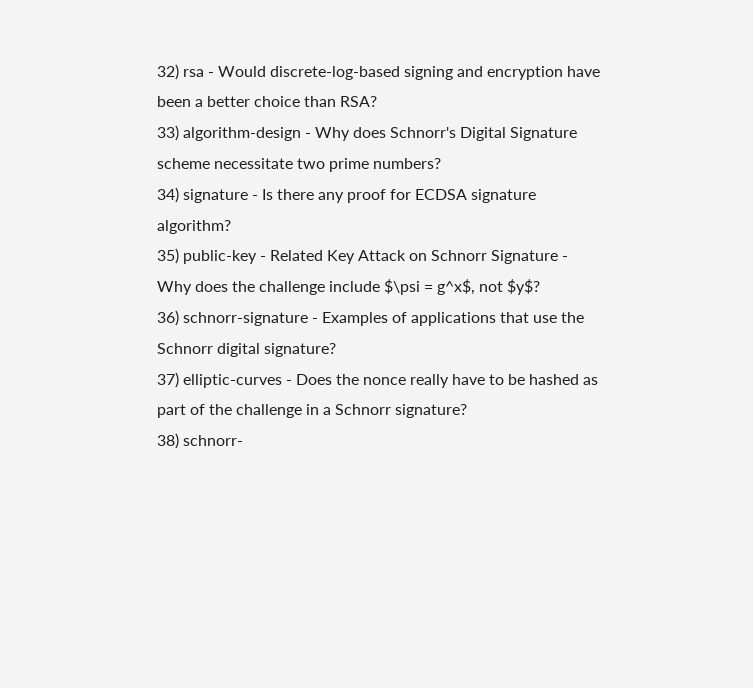32) rsa - Would discrete-log-based signing and encryption have been a better choice than RSA?
33) algorithm-design - Why does Schnorr's Digital Signature scheme necessitate two prime numbers?
34) signature - Is there any proof for ECDSA signature algorithm?
35) public-key - Related Key Attack on Schnorr Signature - Why does the challenge include $\psi = g^x$, not $y$?
36) schnorr-signature - Examples of applications that use the Schnorr digital signature?
37) elliptic-curves - Does the nonce really have to be hashed as part of the challenge in a Schnorr signature?
38) schnorr-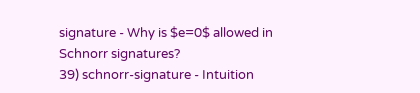signature - Why is $e=0$ allowed in Schnorr signatures?
39) schnorr-signature - Intuition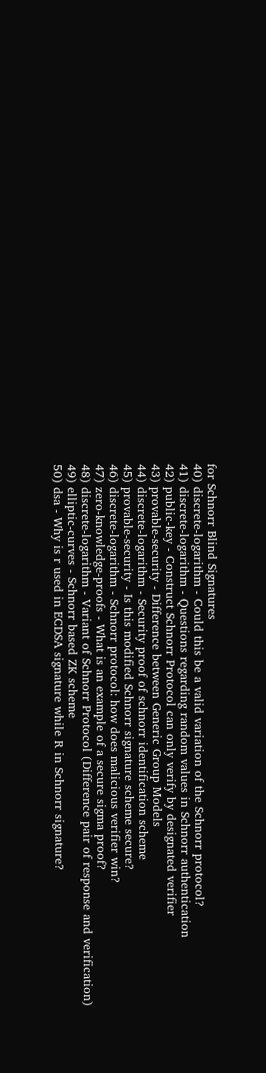for Schnorr Blind Signatures
40) discrete-logarithm - Could this be a valid variation of the Schnorr protocol?
41) discrete-logarithm - Questions regarding random values in Schnorr authentication
42) public-key - Construct Schnorr Protocol can only verify by designated verifier
43) provable-security - Difference between Generic Group Models
44) discrete-logarithm - Security proof of schnorr identification scheme
45) provable-security - Is this modified Schnorr signature scheme secure?
46) discrete-logarithm - Schnorr protocol: how does malicious verifier win?
47) zero-knowledge-proofs - What is an example of a secure sigma proof?
48) discrete-logarithm - Variant of Schnorr Protocol (Difference pair of response and verification)
49) elliptic-curves - Schnorr based ZK scheme
50) dsa - Why is r used in ECDSA signature while R in Schnorr signature?